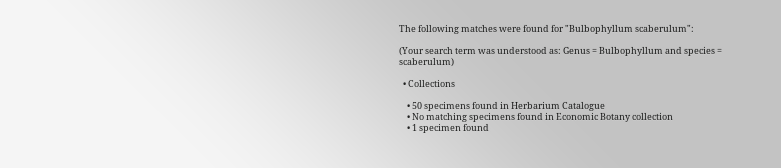The following matches were found for "Bulbophyllum scaberulum":

(Your search term was understood as: Genus = Bulbophyllum and species = scaberulum)

  • Collections

    • 50 specimens found in Herbarium Catalogue
    • No matching specimens found in Economic Botany collection
    • 1 specimen found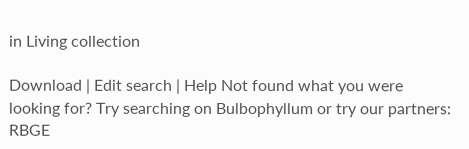in Living collection

Download | Edit search | Help Not found what you were looking for? Try searching on Bulbophyllum or try our partners: RBGE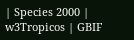| Species 2000 | w3Tropicos | GBIF